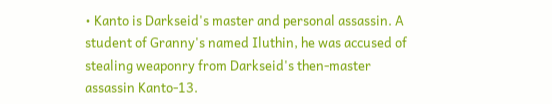• Kanto is Darkseid's master and personal assassin. A student of Granny's named Iluthin, he was accused of stealing weaponry from Darkseid's then-master assassin Kanto-13.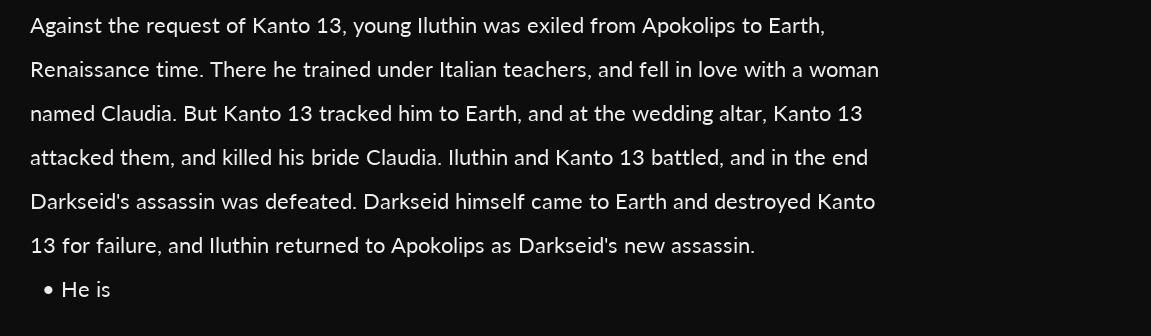Against the request of Kanto 13, young Iluthin was exiled from Apokolips to Earth, Renaissance time. There he trained under Italian teachers, and fell in love with a woman named Claudia. But Kanto 13 tracked him to Earth, and at the wedding altar, Kanto 13 attacked them, and killed his bride Claudia. Iluthin and Kanto 13 battled, and in the end Darkseid's assassin was defeated. Darkseid himself came to Earth and destroyed Kanto 13 for failure, and Iluthin returned to Apokolips as Darkseid's new assassin.
  • He is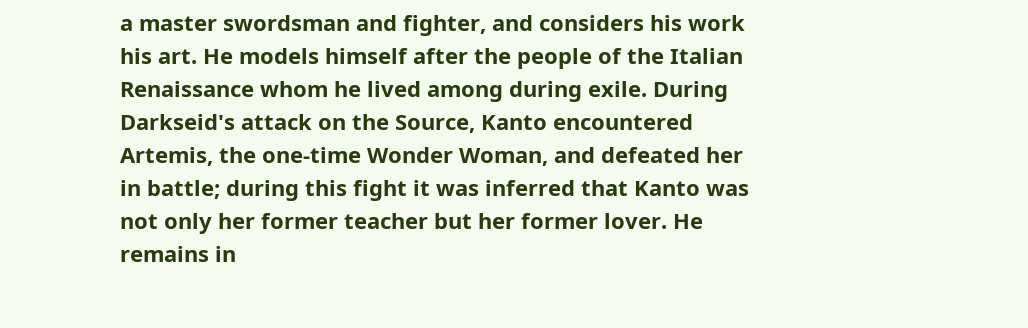a master swordsman and fighter, and considers his work his art. He models himself after the people of the Italian Renaissance whom he lived among during exile. During Darkseid's attack on the Source, Kanto encountered Artemis, the one-time Wonder Woman, and defeated her in battle; during this fight it was inferred that Kanto was not only her former teacher but her former lover. He remains in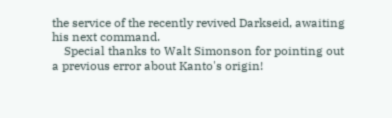the service of the recently revived Darkseid, awaiting his next command.
    Special thanks to Walt Simonson for pointing out a previous error about Kanto's origin!